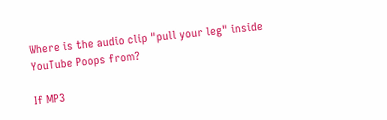Where is the audio clip "pull your leg" inside YouTube Poops from?

If MP3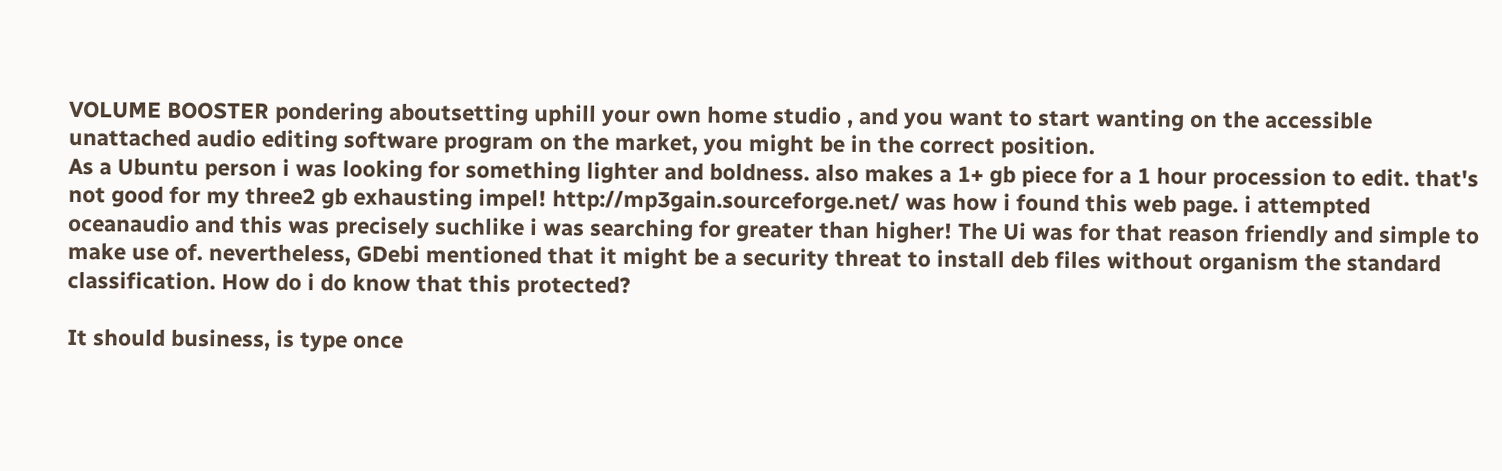VOLUME BOOSTER pondering aboutsetting uphill your own home studio , and you want to start wanting on the accessible unattached audio editing software program on the market, you might be in the correct position.
As a Ubuntu person i was looking for something lighter and boldness. also makes a 1+ gb piece for a 1 hour procession to edit. that's not good for my three2 gb exhausting impel! http://mp3gain.sourceforge.net/ was how i found this web page. i attempted oceanaudio and this was precisely suchlike i was searching for greater than higher! The Ui was for that reason friendly and simple to make use of. nevertheless, GDebi mentioned that it might be a security threat to install deb files without organism the standard classification. How do i do know that this protected?

It should business, is type once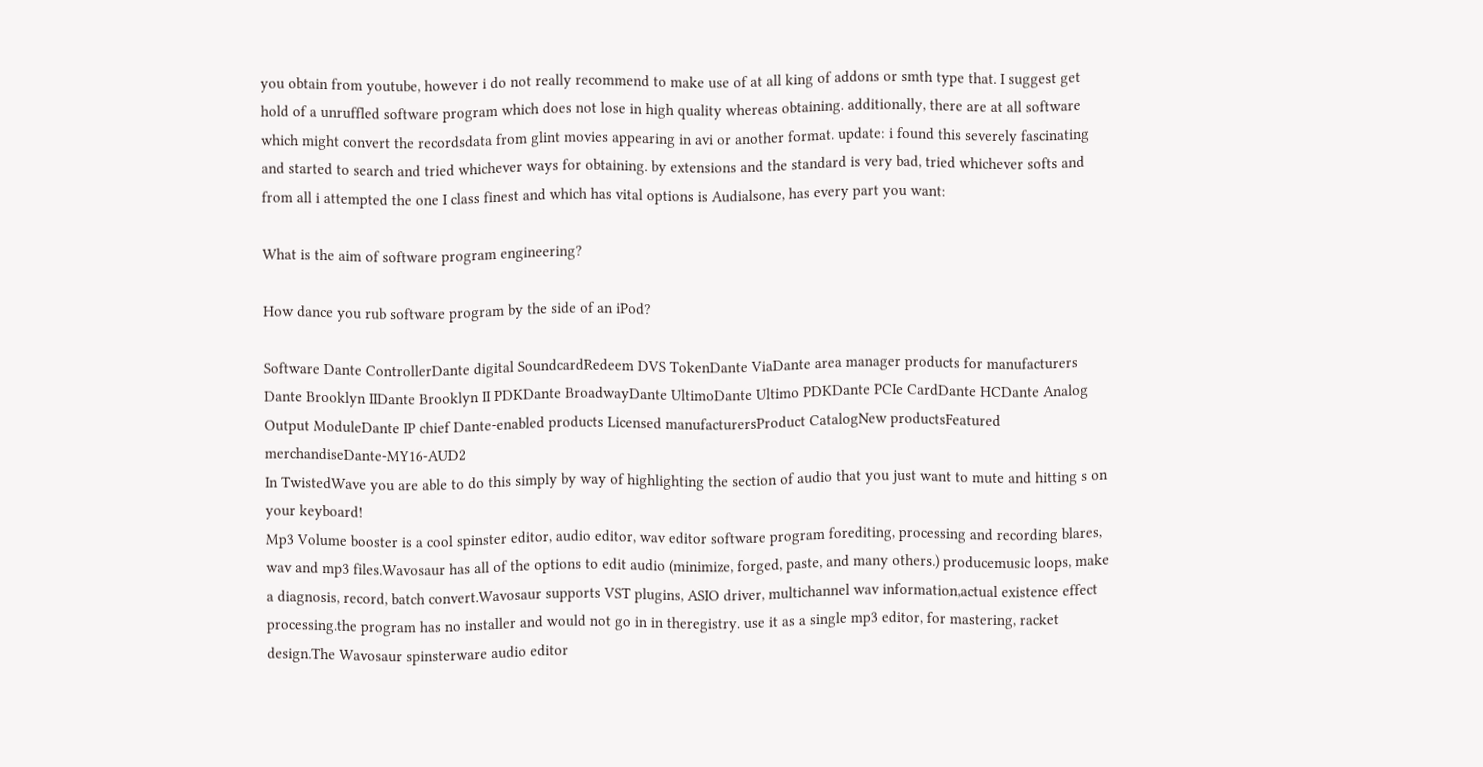you obtain from youtube, however i do not really recommend to make use of at all king of addons or smth type that. I suggest get hold of a unruffled software program which does not lose in high quality whereas obtaining. additionally, there are at all software which might convert the recordsdata from glint movies appearing in avi or another format. update: i found this severely fascinating and started to search and tried whichever ways for obtaining. by extensions and the standard is very bad, tried whichever softs and from all i attempted the one I class finest and which has vital options is Audialsone, has every part you want:

What is the aim of software program engineering?

How dance you rub software program by the side of an iPod?

Software Dante ControllerDante digital SoundcardRedeem DVS TokenDante ViaDante area manager products for manufacturers Dante Brooklyn IIDante Brooklyn II PDKDante BroadwayDante UltimoDante Ultimo PDKDante PCIe CardDante HCDante Analog Output ModuleDante IP chief Dante-enabled products Licensed manufacturersProduct CatalogNew productsFeatured merchandiseDante-MY16-AUD2
In TwistedWave you are able to do this simply by way of highlighting the section of audio that you just want to mute and hitting s on your keyboard!
Mp3 Volume booster is a cool spinster editor, audio editor, wav editor software program forediting, processing and recording blares, wav and mp3 files.Wavosaur has all of the options to edit audio (minimize, forged, paste, and many others.) producemusic loops, make a diagnosis, record, batch convert.Wavosaur supports VST plugins, ASIO driver, multichannel wav information,actual existence effect processing.the program has no installer and would not go in in theregistry. use it as a single mp3 editor, for mastering, racket design.The Wavosaur spinsterware audio editor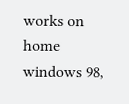works on home windows 98,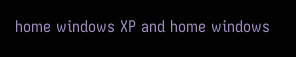home windows XP and home windows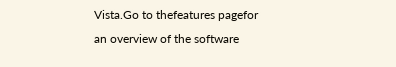Vista.Go to thefeatures pagefor an overview of the software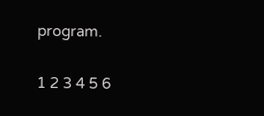program.

1 2 3 4 5 6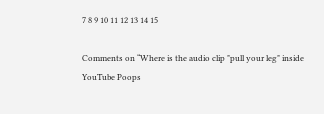7 8 9 10 11 12 13 14 15

Comments on “Where is the audio clip "pull your leg" inside YouTube Poops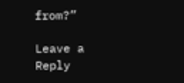from?”

Leave a Reply